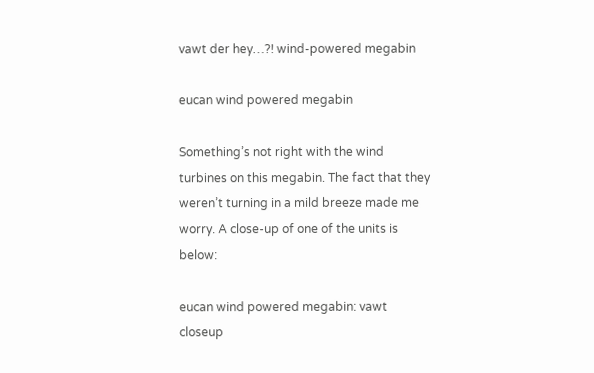vawt der hey…?! wind-powered megabin

eucan wind powered megabin

Something’s not right with the wind turbines on this megabin. The fact that they weren’t turning in a mild breeze made me worry. A close-up of one of the units is below:

eucan wind powered megabin: vawt closeup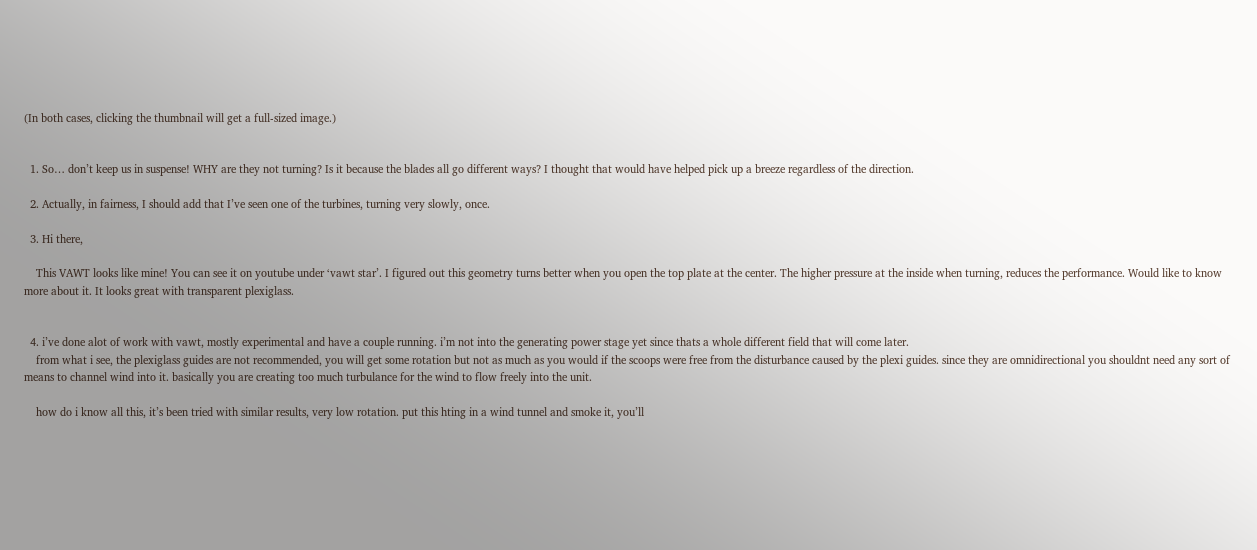(In both cases, clicking the thumbnail will get a full-sized image.)


  1. So… don’t keep us in suspense! WHY are they not turning? Is it because the blades all go different ways? I thought that would have helped pick up a breeze regardless of the direction.

  2. Actually, in fairness, I should add that I’ve seen one of the turbines, turning very slowly, once.

  3. Hi there,

    This VAWT looks like mine! You can see it on youtube under ‘vawt star’. I figured out this geometry turns better when you open the top plate at the center. The higher pressure at the inside when turning, reduces the performance. Would like to know more about it. It looks great with transparent plexiglass.


  4. i’ve done alot of work with vawt, mostly experimental and have a couple running. i’m not into the generating power stage yet since thats a whole different field that will come later.
    from what i see, the plexiglass guides are not recommended, you will get some rotation but not as much as you would if the scoops were free from the disturbance caused by the plexi guides. since they are omnidirectional you shouldnt need any sort of means to channel wind into it. basically you are creating too much turbulance for the wind to flow freely into the unit.

    how do i know all this, it’s been tried with similar results, very low rotation. put this hting in a wind tunnel and smoke it, you’ll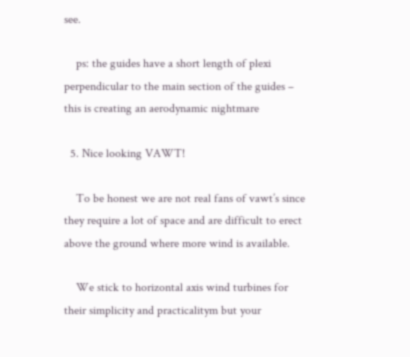see.

    ps: the guides have a short length of plexi perpendicular to the main section of the guides – this is creating an aerodynamic nightmare

  5. Nice looking VAWT!

    To be honest we are not real fans of vawt’s since they require a lot of space and are difficult to erect above the ground where more wind is available.

    We stick to horizontal axis wind turbines for their simplicity and practicalitym but your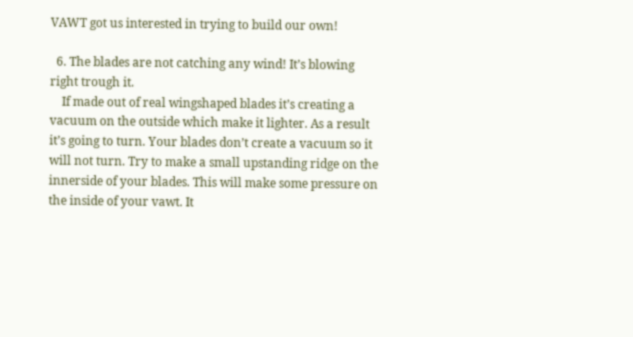VAWT got us interested in trying to build our own!

  6. The blades are not catching any wind! It’s blowing right trough it.
    If made out of real wingshaped blades it’s creating a vacuum on the outside which make it lighter. As a result it’s going to turn. Your blades don’t create a vacuum so it will not turn. Try to make a small upstanding ridge on the innerside of your blades. This will make some pressure on the inside of your vawt. It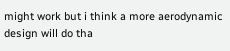might work but i think a more aerodynamic design will do tha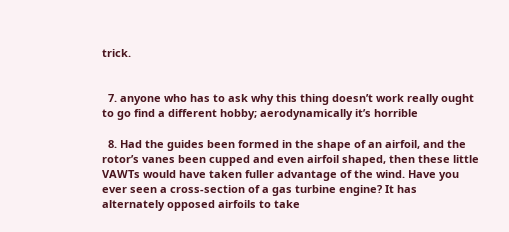trick.


  7. anyone who has to ask why this thing doesn’t work really ought to go find a different hobby; aerodynamically it’s horrible

  8. Had the guides been formed in the shape of an airfoil, and the rotor’s vanes been cupped and even airfoil shaped, then these little VAWTs would have taken fuller advantage of the wind. Have you ever seen a cross-section of a gas turbine engine? It has alternately opposed airfoils to take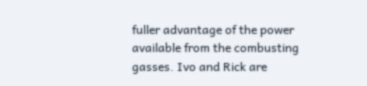fuller advantage of the power available from the combusting gasses. Ivo and Rick are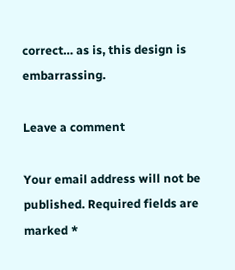correct… as is, this design is embarrassing.

Leave a comment

Your email address will not be published. Required fields are marked *